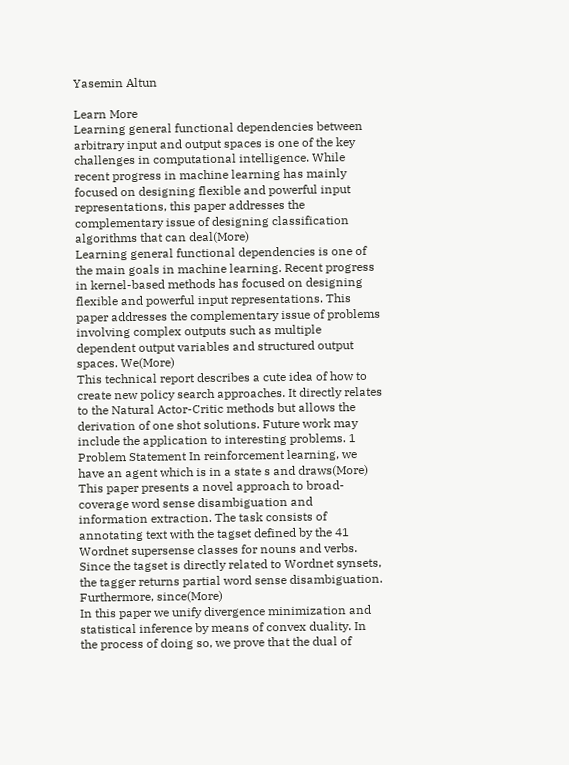Yasemin Altun

Learn More
Learning general functional dependencies between arbitrary input and output spaces is one of the key challenges in computational intelligence. While recent progress in machine learning has mainly focused on designing flexible and powerful input representations, this paper addresses the complementary issue of designing classification algorithms that can deal(More)
Learning general functional dependencies is one of the main goals in machine learning. Recent progress in kernel-based methods has focused on designing flexible and powerful input representations. This paper addresses the complementary issue of problems involving complex outputs such as multiple dependent output variables and structured output spaces. We(More)
This technical report describes a cute idea of how to create new policy search approaches. It directly relates to the Natural Actor-Critic methods but allows the derivation of one shot solutions. Future work may include the application to interesting problems. 1 Problem Statement In reinforcement learning, we have an agent which is in a state s and draws(More)
This paper presents a novel approach to broad-coverage word sense disambiguation and information extraction. The task consists of annotating text with the tagset defined by the 41 Wordnet supersense classes for nouns and verbs. Since the tagset is directly related to Wordnet synsets, the tagger returns partial word sense disambiguation. Furthermore, since(More)
In this paper we unify divergence minimization and statistical inference by means of convex duality. In the process of doing so, we prove that the dual of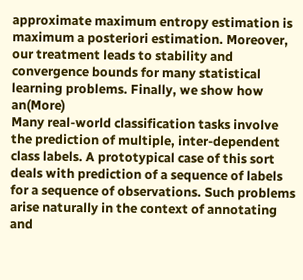approximate maximum entropy estimation is maximum a posteriori estimation. Moreover, our treatment leads to stability and convergence bounds for many statistical learning problems. Finally, we show how an(More)
Many real-world classification tasks involve the prediction of multiple, inter-dependent class labels. A prototypical case of this sort deals with prediction of a sequence of labels for a sequence of observations. Such problems arise naturally in the context of annotating and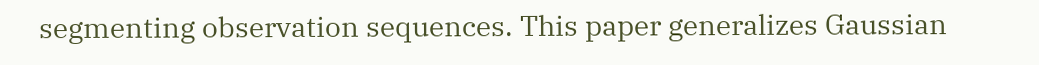segmenting observation sequences. This paper generalizes Gaussian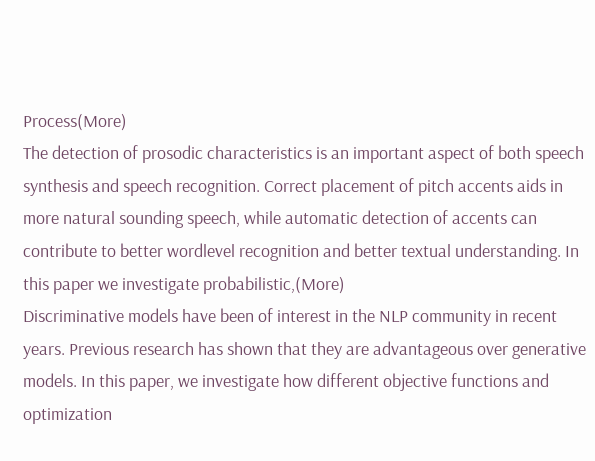Process(More)
The detection of prosodic characteristics is an important aspect of both speech synthesis and speech recognition. Correct placement of pitch accents aids in more natural sounding speech, while automatic detection of accents can contribute to better wordlevel recognition and better textual understanding. In this paper we investigate probabilistic,(More)
Discriminative models have been of interest in the NLP community in recent years. Previous research has shown that they are advantageous over generative models. In this paper, we investigate how different objective functions and optimization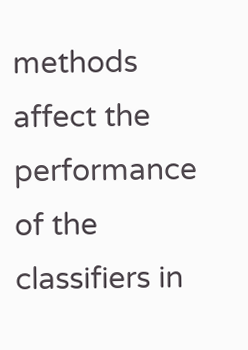methods affect the performance of the classifiers in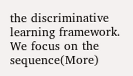the discriminative learning framework. We focus on the sequence(More)